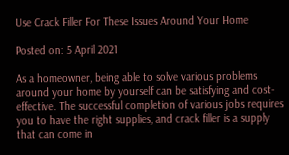Use Crack Filler For These Issues Around Your Home

Posted on: 5 April 2021

As a homeowner, being able to solve various problems around your home by yourself can be satisfying and cost-effective. The successful completion of various jobs requires you to have the right supplies, and crack filler is a supply that can come in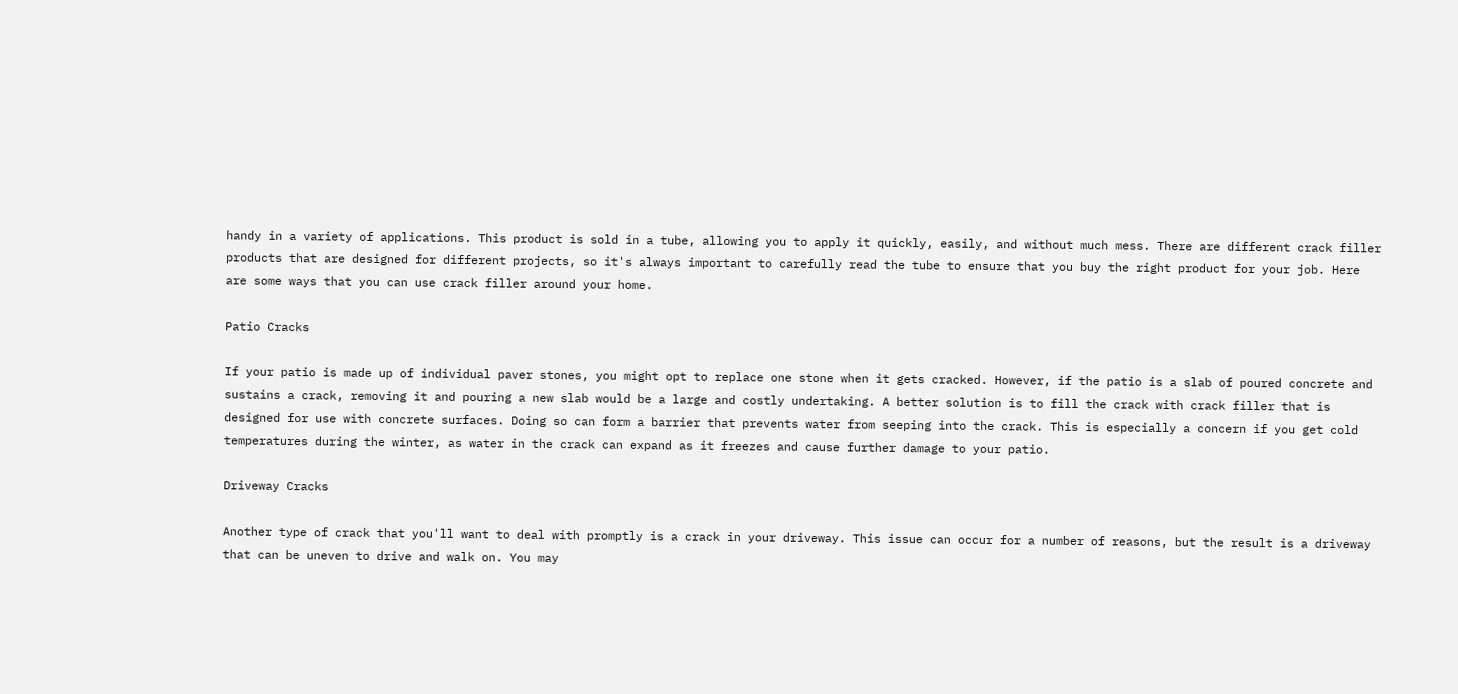handy in a variety of applications. This product is sold in a tube, allowing you to apply it quickly, easily, and without much mess. There are different crack filler products that are designed for different projects, so it's always important to carefully read the tube to ensure that you buy the right product for your job. Here are some ways that you can use crack filler around your home.

Patio Cracks

If your patio is made up of individual paver stones, you might opt to replace one stone when it gets cracked. However, if the patio is a slab of poured concrete and sustains a crack, removing it and pouring a new slab would be a large and costly undertaking. A better solution is to fill the crack with crack filler that is designed for use with concrete surfaces. Doing so can form a barrier that prevents water from seeping into the crack. This is especially a concern if you get cold temperatures during the winter, as water in the crack can expand as it freezes and cause further damage to your patio.

Driveway Cracks

Another type of crack that you'll want to deal with promptly is a crack in your driveway. This issue can occur for a number of reasons, but the result is a driveway that can be uneven to drive and walk on. You may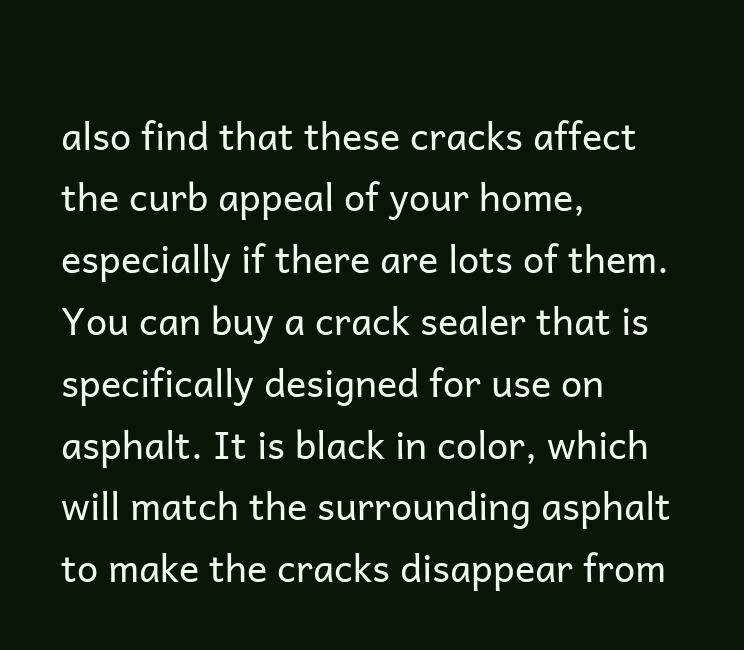also find that these cracks affect the curb appeal of your home, especially if there are lots of them. You can buy a crack sealer that is specifically designed for use on asphalt. It is black in color, which will match the surrounding asphalt to make the cracks disappear from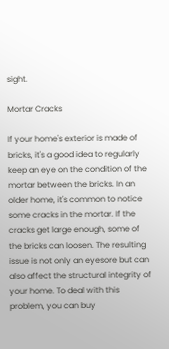sight.

Mortar Cracks

If your home's exterior is made of bricks, it's a good idea to regularly keep an eye on the condition of the mortar between the bricks. In an older home, it's common to notice some cracks in the mortar. If the cracks get large enough, some of the bricks can loosen. The resulting issue is not only an eyesore but can also affect the structural integrity of your home. To deal with this problem, you can buy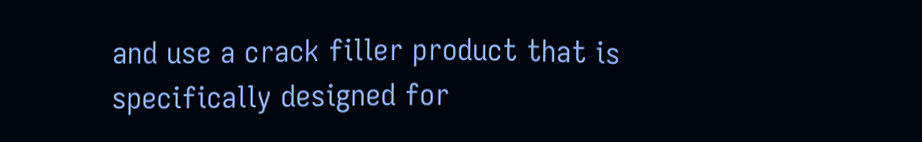and use a crack filler product that is specifically designed for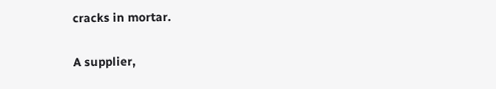cracks in mortar.

A supplier,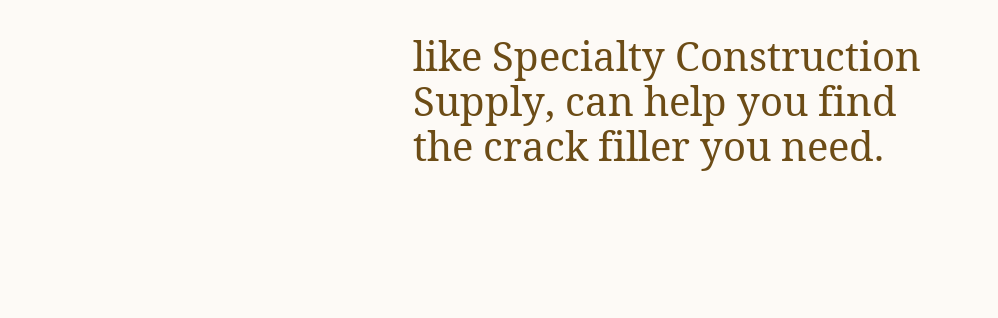like Specialty Construction Supply, can help you find the crack filler you need.